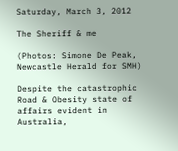Saturday, March 3, 2012

The Sheriff & me

(Photos: Simone De Peak, Newcastle Herald for SMH)

Despite the catastrophic Road & Obesity state of affairs evident in Australia,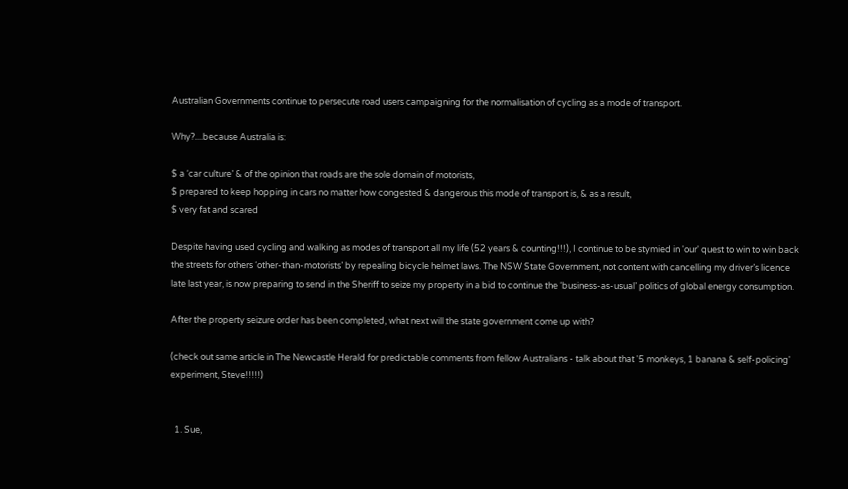Australian Governments continue to persecute road users campaigning for the normalisation of cycling as a mode of transport.

Why?....because Australia is:

$ a ‘car culture’ & of the opinion that roads are the sole domain of motorists,
$ prepared to keep hopping in cars no matter how congested & dangerous this mode of transport is, & as a result,
$ very fat and scared

Despite having used cycling and walking as modes of transport all my life (52 years & counting!!!), I continue to be stymied in 'our' quest to win to win back the streets for others ‘other-than-motorists’ by repealing bicycle helmet laws. The NSW State Government, not content with cancelling my driver’s licence late last year, is now preparing to send in the Sheriff to seize my property in a bid to continue the ‘business-as-usual’ politics of global energy consumption.

After the property seizure order has been completed, what next will the state government come up with?

(check out same article in The Newcastle Herald for predictable comments from fellow Australians - talk about that '5 monkeys, 1 banana & self-policing' experiment, Steve!!!!!)


  1. Sue,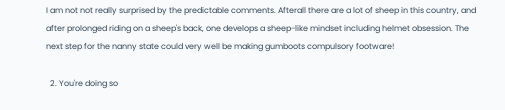I am not not really surprised by the predictable comments. Afterall there are a lot of sheep in this country, and after prolonged riding on a sheep's back, one develops a sheep-like mindset including helmet obsession. The next step for the nanny state could very well be making gumboots compulsory footware!

  2. You're doing so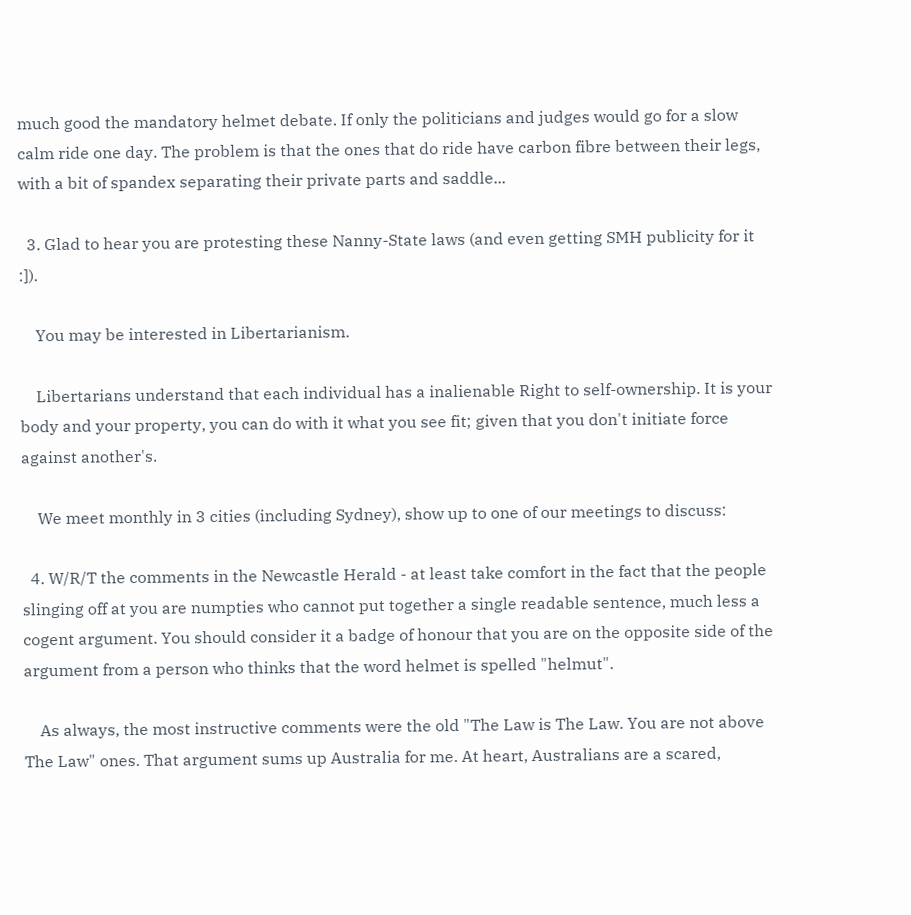much good the mandatory helmet debate. If only the politicians and judges would go for a slow calm ride one day. The problem is that the ones that do ride have carbon fibre between their legs, with a bit of spandex separating their private parts and saddle...

  3. Glad to hear you are protesting these Nanny-State laws (and even getting SMH publicity for it :]).

    You may be interested in Libertarianism.

    Libertarians understand that each individual has a inalienable Right to self-ownership. It is your body and your property, you can do with it what you see fit; given that you don't initiate force against another's.

    We meet monthly in 3 cities (including Sydney), show up to one of our meetings to discuss:

  4. W/R/T the comments in the Newcastle Herald - at least take comfort in the fact that the people slinging off at you are numpties who cannot put together a single readable sentence, much less a cogent argument. You should consider it a badge of honour that you are on the opposite side of the argument from a person who thinks that the word helmet is spelled "helmut".

    As always, the most instructive comments were the old "The Law is The Law. You are not above The Law" ones. That argument sums up Australia for me. At heart, Australians are a scared,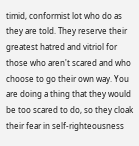timid, conformist lot who do as they are told. They reserve their greatest hatred and vitriol for those who aren't scared and who choose to go their own way. You are doing a thing that they would be too scared to do, so they cloak their fear in self-righteousness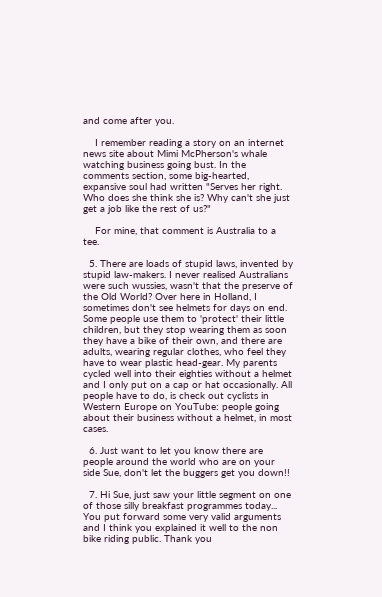and come after you.

    I remember reading a story on an internet news site about Mimi McPherson's whale watching business going bust. In the comments section, some big-hearted, expansive soul had written "Serves her right. Who does she think she is? Why can't she just get a job like the rest of us?"

    For mine, that comment is Australia to a tee.

  5. There are loads of stupid laws, invented by stupid law-makers. I never realised Australians were such wussies, wasn't that the preserve of the Old World? Over here in Holland, I sometimes don't see helmets for days on end. Some people use them to 'protect' their little children, but they stop wearing them as soon they have a bike of their own, and there are adults, wearing regular clothes, who feel they have to wear plastic head-gear. My parents cycled well into their eighties without a helmet and I only put on a cap or hat occasionally. All people have to do, is check out cyclists in Western Europe on YouTube: people going about their business without a helmet, in most cases.

  6. Just want to let you know there are people around the world who are on your side Sue, don't let the buggers get you down!!

  7. Hi Sue, just saw your little segment on one of those silly breakfast programmes today... You put forward some very valid arguments and I think you explained it well to the non bike riding public. Thank you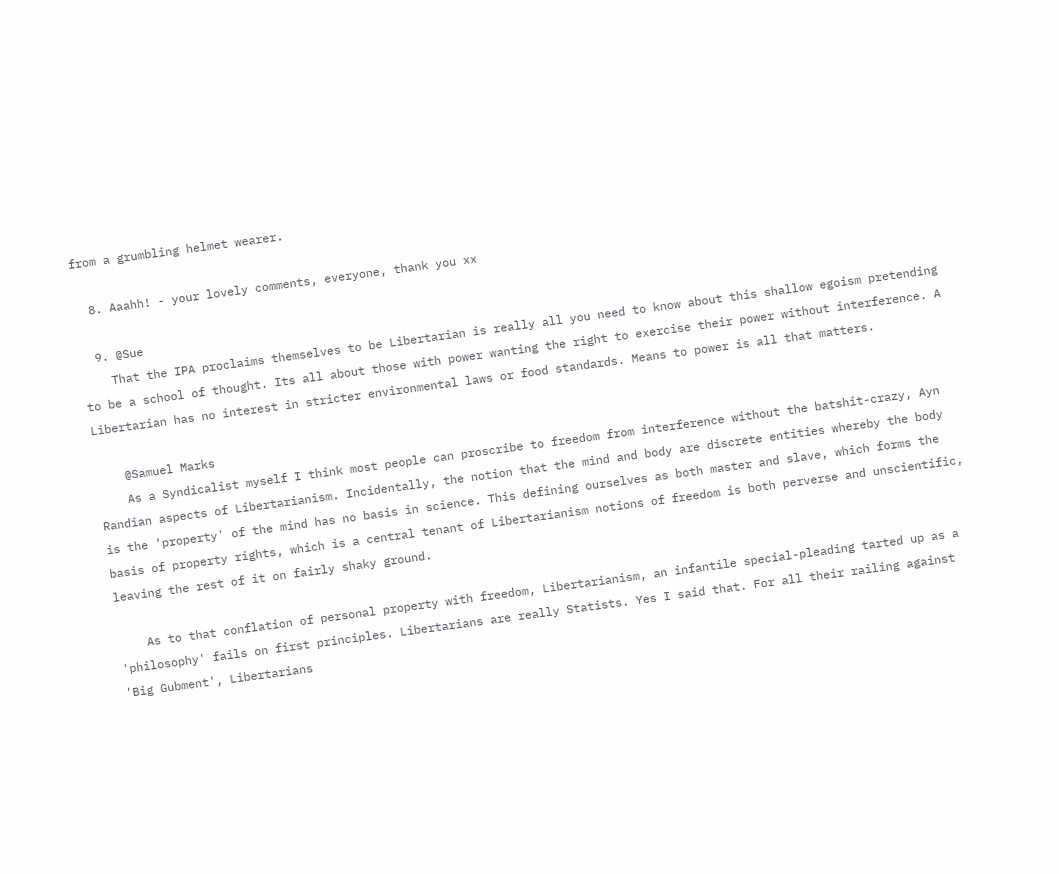from a grumbling helmet wearer.

  8. Aaahh! - your lovely comments, everyone, thank you xx

  9. @Sue
    That the IPA proclaims themselves to be Libertarian is really all you need to know about this shallow egoism pretending to be a school of thought. Its all about those with power wanting the right to exercise their power without interference. A Libertarian has no interest in stricter environmental laws or food standards. Means to power is all that matters.

    @Samuel Marks
    As a Syndicalist myself I think most people can proscribe to freedom from interference without the batshit-crazy, Ayn Randian aspects of Libertarianism. Incidentally, the notion that the mind and body are discrete entities whereby the body is the 'property' of the mind has no basis in science. This defining ourselves as both master and slave, which forms the basis of property rights, which is a central tenant of Libertarianism notions of freedom is both perverse and unscientific, leaving the rest of it on fairly shaky ground.

    As to that conflation of personal property with freedom, Libertarianism, an infantile special-pleading tarted up as a 'philosophy' fails on first principles. Libertarians are really Statists. Yes I said that. For all their railing against 'Big Gubment', Libertarians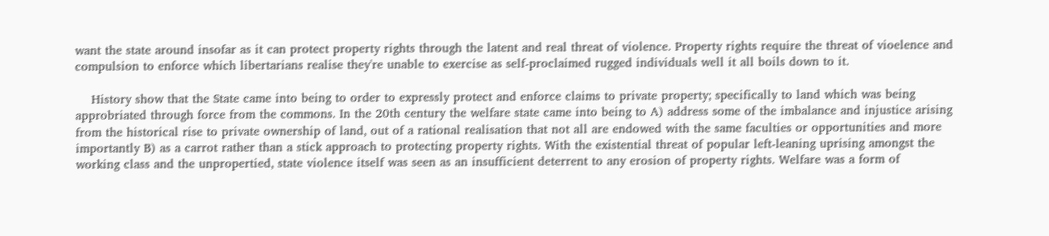want the state around insofar as it can protect property rights through the latent and real threat of violence. Property rights require the threat of vioelence and compulsion to enforce which libertarians realise they're unable to exercise as self-proclaimed rugged individuals well it all boils down to it.

    History show that the State came into being to order to expressly protect and enforce claims to private property; specifically to land which was being approbriated through force from the commons. In the 20th century the welfare state came into being to A) address some of the imbalance and injustice arising from the historical rise to private ownership of land, out of a rational realisation that not all are endowed with the same faculties or opportunities and more importantly B) as a carrot rather than a stick approach to protecting property rights. With the existential threat of popular left-leaning uprising amongst the working class and the unpropertied, state violence itself was seen as an insufficient deterrent to any erosion of property rights. Welfare was a form of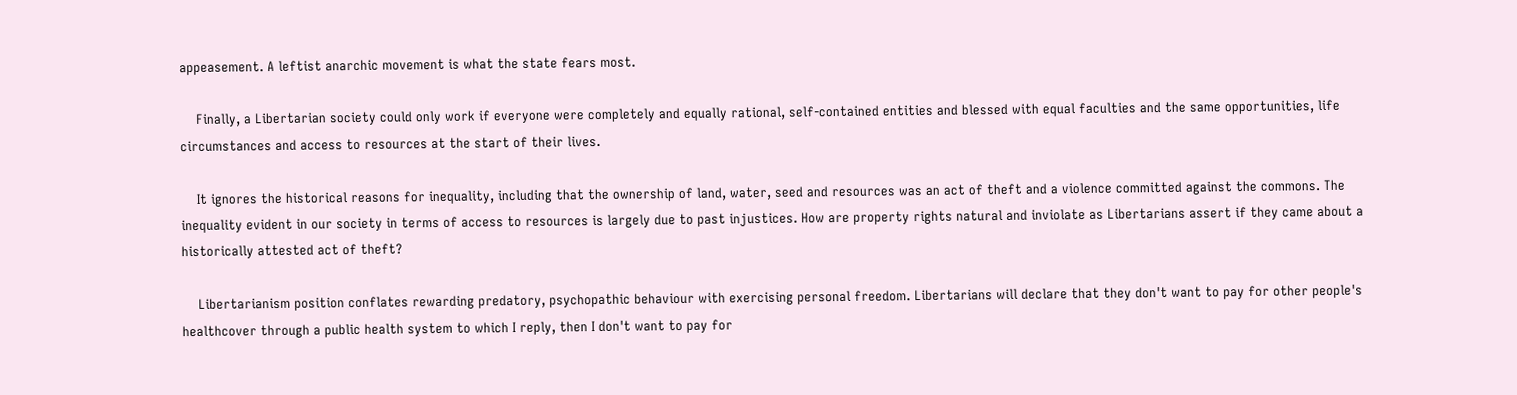appeasement. A leftist anarchic movement is what the state fears most.

    Finally, a Libertarian society could only work if everyone were completely and equally rational, self-contained entities and blessed with equal faculties and the same opportunities, life circumstances and access to resources at the start of their lives.

    It ignores the historical reasons for inequality, including that the ownership of land, water, seed and resources was an act of theft and a violence committed against the commons. The inequality evident in our society in terms of access to resources is largely due to past injustices. How are property rights natural and inviolate as Libertarians assert if they came about a historically attested act of theft?

    Libertarianism position conflates rewarding predatory, psychopathic behaviour with exercising personal freedom. Libertarians will declare that they don't want to pay for other people's healthcover through a public health system to which I reply, then I don't want to pay for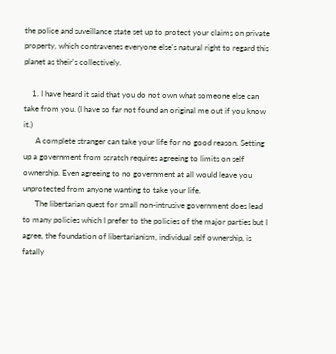the police and suveillance state set up to protect your claims on private property, which contravenes everyone else's natural right to regard this planet as their's collectively.

    1. I have heard it said that you do not own what someone else can take from you. (I have so far not found an original me out if you know it.)
      A complete stranger can take your life for no good reason. Setting up a government from scratch requires agreeing to limits on self ownership. Even agreeing to no government at all would leave you unprotected from anyone wanting to take your life.
      The libertarian quest for small non-intrusive government does lead to many policies which I prefer to the policies of the major parties but I agree, the foundation of libertarianism, individual self ownership, is fatally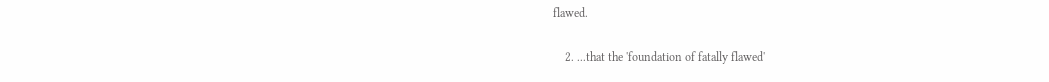flawed.

    2. ...that the 'foundation of fatally flawed'